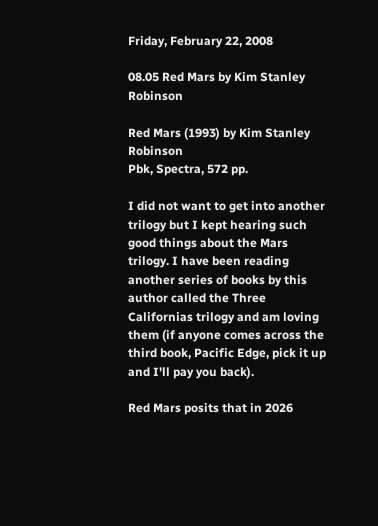Friday, February 22, 2008

08.05 Red Mars by Kim Stanley Robinson

Red Mars (1993) by Kim Stanley Robinson
Pbk, Spectra, 572 pp.

I did not want to get into another trilogy but I kept hearing such good things about the Mars trilogy. I have been reading another series of books by this author called the Three Californias trilogy and am loving them (if anyone comes across the third book, Pacific Edge, pick it up and I'll pay you back).

Red Mars posits that in 2026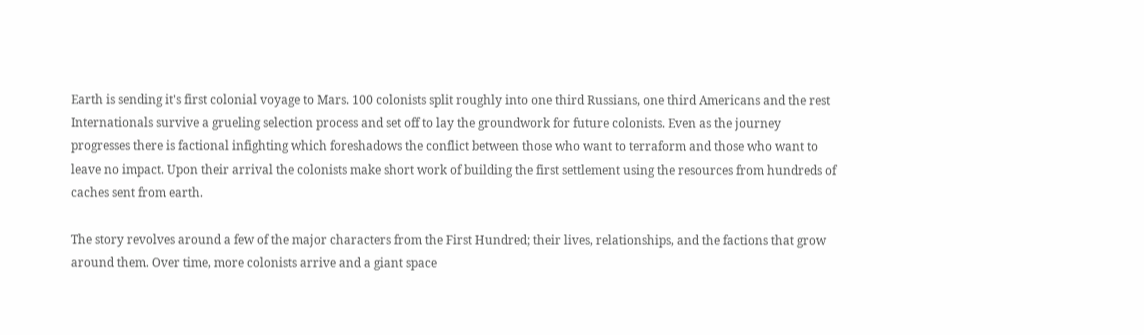Earth is sending it's first colonial voyage to Mars. 100 colonists split roughly into one third Russians, one third Americans and the rest Internationals survive a grueling selection process and set off to lay the groundwork for future colonists. Even as the journey progresses there is factional infighting which foreshadows the conflict between those who want to terraform and those who want to leave no impact. Upon their arrival the colonists make short work of building the first settlement using the resources from hundreds of caches sent from earth.

The story revolves around a few of the major characters from the First Hundred; their lives, relationships, and the factions that grow around them. Over time, more colonists arrive and a giant space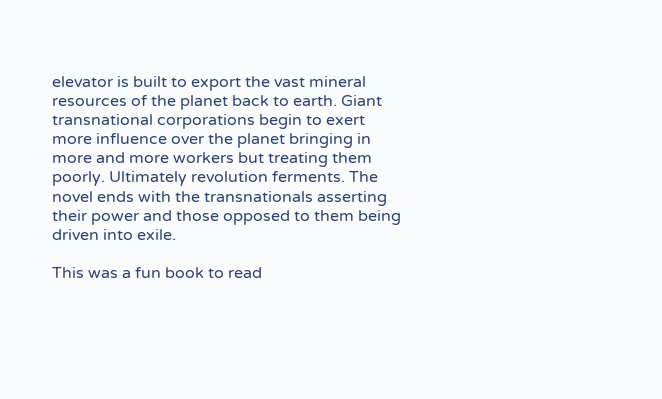elevator is built to export the vast mineral resources of the planet back to earth. Giant transnational corporations begin to exert more influence over the planet bringing in more and more workers but treating them poorly. Ultimately revolution ferments. The novel ends with the transnationals asserting their power and those opposed to them being driven into exile.

This was a fun book to read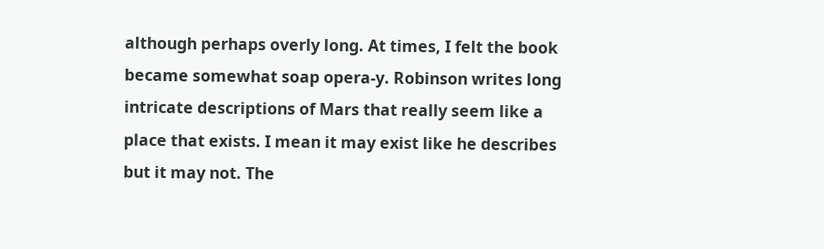although perhaps overly long. At times, I felt the book became somewhat soap opera-y. Robinson writes long intricate descriptions of Mars that really seem like a place that exists. I mean it may exist like he describes but it may not. The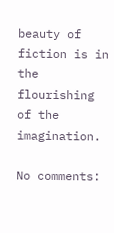beauty of fiction is in the flourishing of the imagination.

No comments: